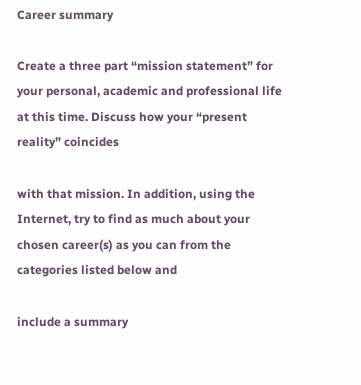Career summary

Create a three part “mission statement” for your personal, academic and professional life at this time. Discuss how your “present reality” coincides

with that mission. In addition, using the Internet, try to find as much about your chosen career(s) as you can from the categories listed below and

include a summary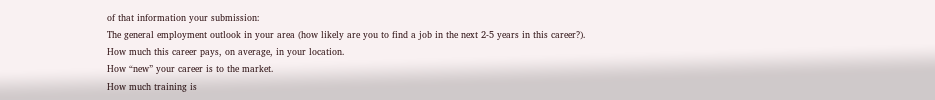of that information your submission:
The general employment outlook in your area (how likely are you to find a job in the next 2-5 years in this career?).
How much this career pays, on average, in your location.
How “new” your career is to the market.
How much training is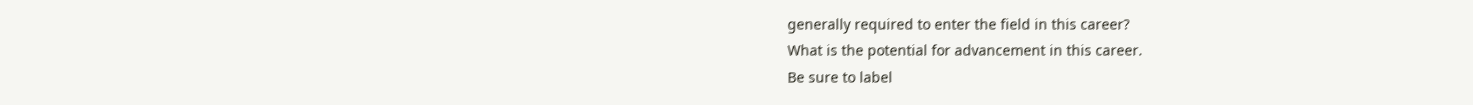generally required to enter the field in this career?
What is the potential for advancement in this career.
Be sure to label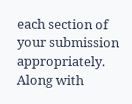each section of your submission appropriately. Along with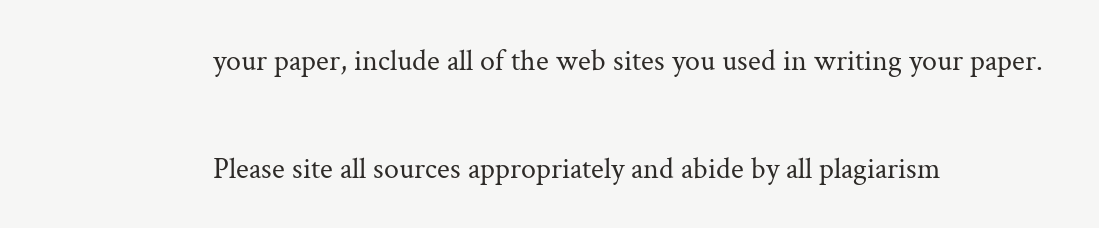your paper, include all of the web sites you used in writing your paper.

Please site all sources appropriately and abide by all plagiarism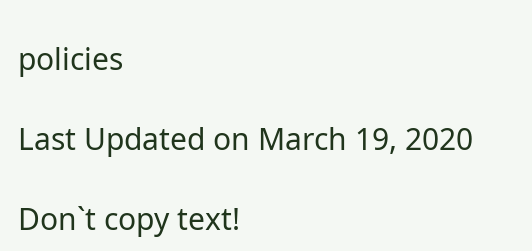policies

Last Updated on March 19, 2020

Don`t copy text!